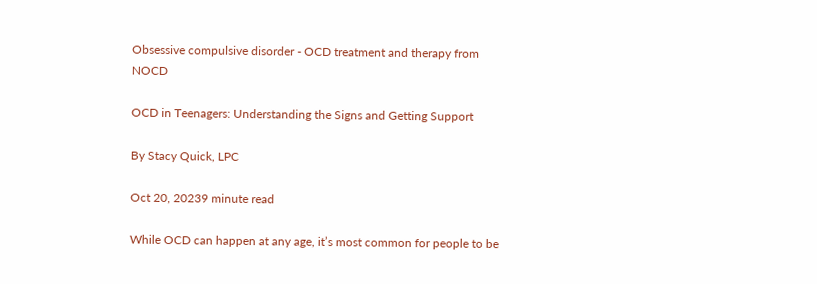Obsessive compulsive disorder - OCD treatment and therapy from NOCD

OCD in Teenagers: Understanding the Signs and Getting Support

By Stacy Quick, LPC

Oct 20, 20239 minute read

While OCD can happen at any age, it’s most common for people to be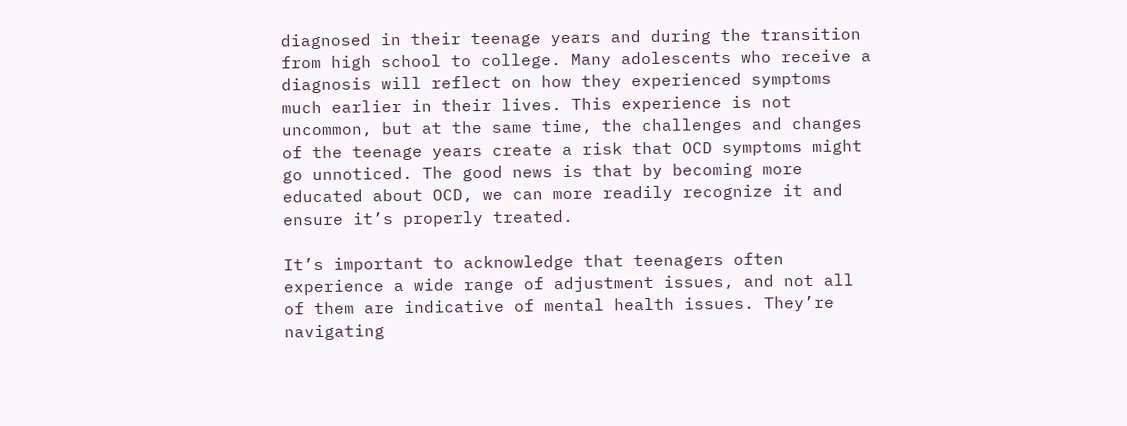diagnosed in their teenage years and during the transition from high school to college. Many adolescents who receive a diagnosis will reflect on how they experienced symptoms much earlier in their lives. This experience is not uncommon, but at the same time, the challenges and changes of the teenage years create a risk that OCD symptoms might go unnoticed. The good news is that by becoming more educated about OCD, we can more readily recognize it and ensure it’s properly treated.

It’s important to acknowledge that teenagers often experience a wide range of adjustment issues, and not all of them are indicative of mental health issues. They’re navigating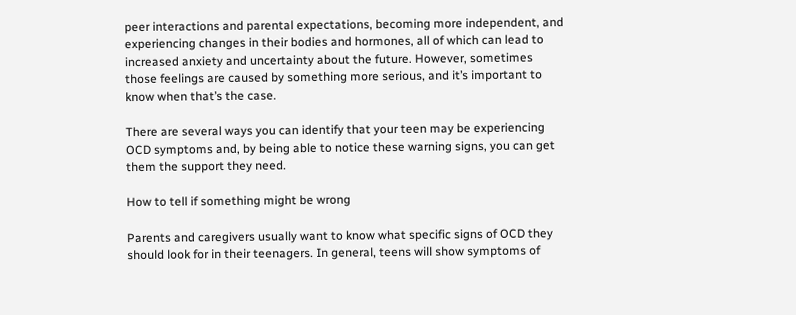peer interactions and parental expectations, becoming more independent, and experiencing changes in their bodies and hormones, all of which can lead to increased anxiety and uncertainty about the future. However, sometimes those feelings are caused by something more serious, and it’s important to know when that’s the case.

There are several ways you can identify that your teen may be experiencing OCD symptoms and, by being able to notice these warning signs, you can get them the support they need.

How to tell if something might be wrong

Parents and caregivers usually want to know what specific signs of OCD they should look for in their teenagers. In general, teens will show symptoms of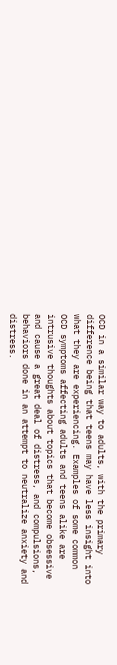OCD in a similar way to adults, with the primary difference being that teens may have less insight into what they are experiencing. Examples of some common OCD symptoms affecting adults and teens alike are intrusive thoughts about topics that become obsessive and cause a great deal of distress, and compulsions, behaviors done in an attempt to neutralize anxiety and distress.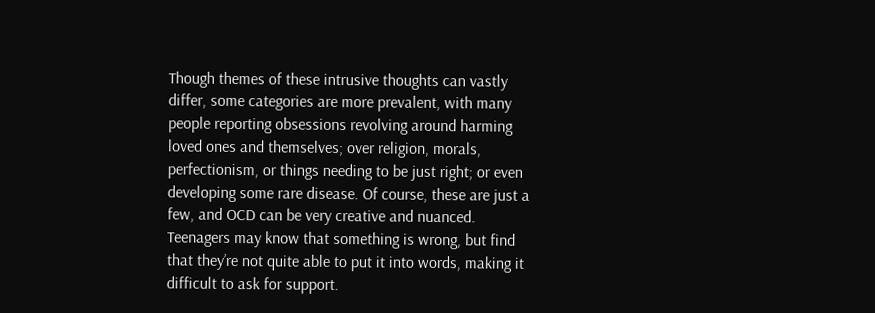Though themes of these intrusive thoughts can vastly differ, some categories are more prevalent, with many people reporting obsessions revolving around harming loved ones and themselves; over religion, morals, perfectionism, or things needing to be just right; or even developing some rare disease. Of course, these are just a few, and OCD can be very creative and nuanced. Teenagers may know that something is wrong, but find that they’re not quite able to put it into words, making it difficult to ask for support.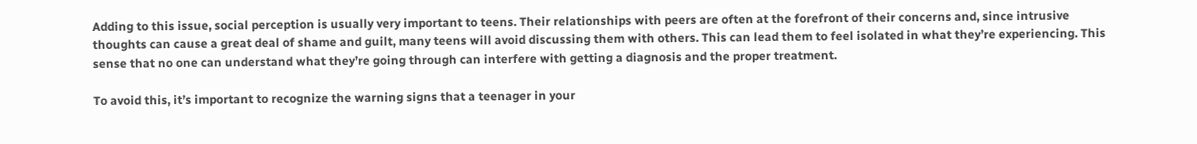Adding to this issue, social perception is usually very important to teens. Their relationships with peers are often at the forefront of their concerns and, since intrusive thoughts can cause a great deal of shame and guilt, many teens will avoid discussing them with others. This can lead them to feel isolated in what they’re experiencing. This sense that no one can understand what they’re going through can interfere with getting a diagnosis and the proper treatment.

To avoid this, it’s important to recognize the warning signs that a teenager in your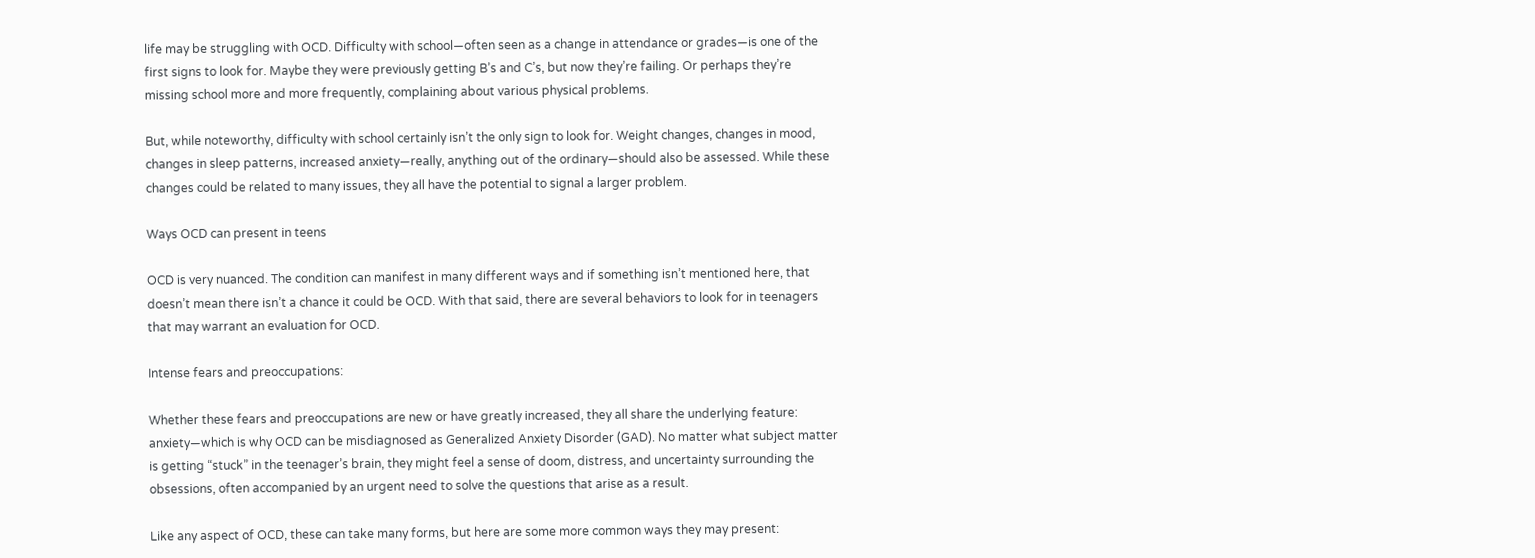life may be struggling with OCD. Difficulty with school—often seen as a change in attendance or grades—is one of the first signs to look for. Maybe they were previously getting B’s and C’s, but now they’re failing. Or perhaps they’re missing school more and more frequently, complaining about various physical problems.

But, while noteworthy, difficulty with school certainly isn’t the only sign to look for. Weight changes, changes in mood, changes in sleep patterns, increased anxiety—really, anything out of the ordinary—should also be assessed. While these changes could be related to many issues, they all have the potential to signal a larger problem.

Ways OCD can present in teens

OCD is very nuanced. The condition can manifest in many different ways and if something isn’t mentioned here, that doesn’t mean there isn’t a chance it could be OCD. With that said, there are several behaviors to look for in teenagers that may warrant an evaluation for OCD.

Intense fears and preoccupations:

Whether these fears and preoccupations are new or have greatly increased, they all share the underlying feature: anxiety—which is why OCD can be misdiagnosed as Generalized Anxiety Disorder (GAD). No matter what subject matter is getting “stuck” in the teenager’s brain, they might feel a sense of doom, distress, and uncertainty surrounding the obsessions, often accompanied by an urgent need to solve the questions that arise as a result.

Like any aspect of OCD, these can take many forms, but here are some more common ways they may present: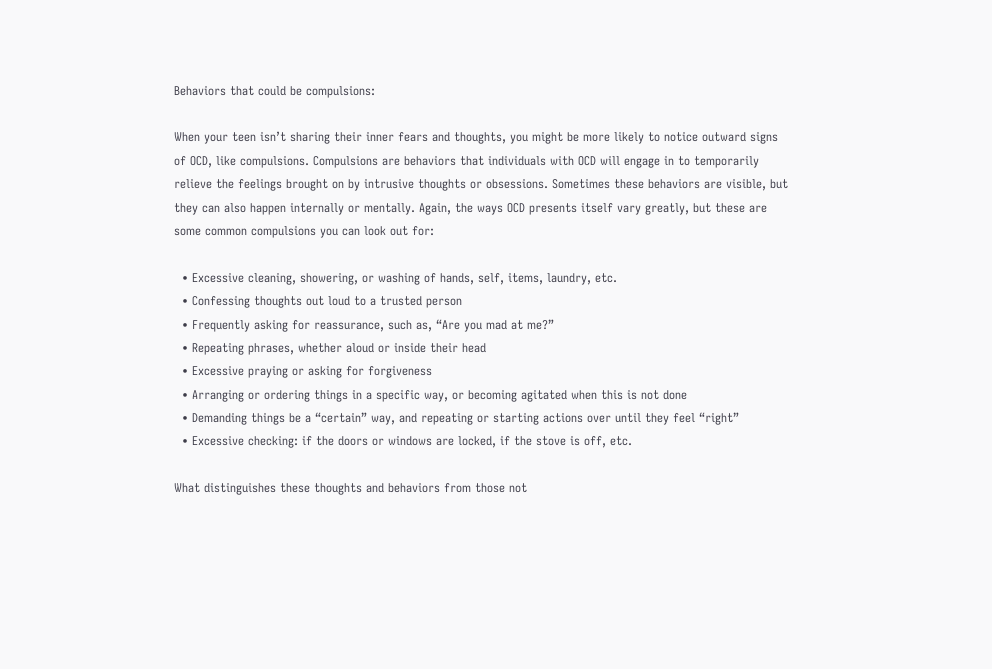Behaviors that could be compulsions:

When your teen isn’t sharing their inner fears and thoughts, you might be more likely to notice outward signs of OCD, like compulsions. Compulsions are behaviors that individuals with OCD will engage in to temporarily relieve the feelings brought on by intrusive thoughts or obsessions. Sometimes these behaviors are visible, but they can also happen internally or mentally. Again, the ways OCD presents itself vary greatly, but these are some common compulsions you can look out for:

  • Excessive cleaning, showering, or washing of hands, self, items, laundry, etc.
  • Confessing thoughts out loud to a trusted person
  • Frequently asking for reassurance, such as, “Are you mad at me?”
  • Repeating phrases, whether aloud or inside their head
  • Excessive praying or asking for forgiveness
  • Arranging or ordering things in a specific way, or becoming agitated when this is not done
  • Demanding things be a “certain” way, and repeating or starting actions over until they feel “right”
  • Excessive checking: if the doors or windows are locked, if the stove is off, etc.

What distinguishes these thoughts and behaviors from those not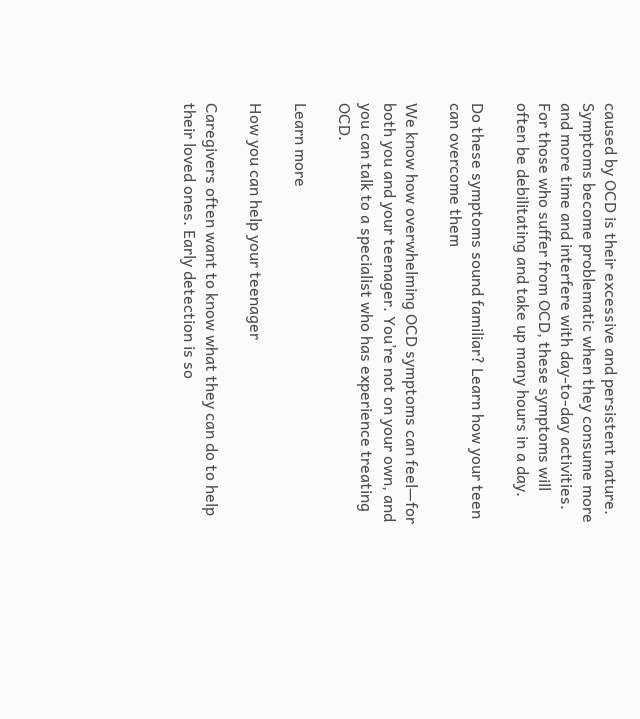caused by OCD is their excessive and persistent nature. Symptoms become problematic when they consume more and more time and interfere with day-to-day activities. For those who suffer from OCD, these symptoms will often be debilitating and take up many hours in a day.

Do these symptoms sound familiar? Learn how your teen can overcome them

We know how overwhelming OCD symptoms can feel—for both you and your teenager. You’re not on your own, and you can talk to a specialist who has experience treating OCD.

Learn more

How you can help your teenager

Caregivers often want to know what they can do to help their loved ones. Early detection is so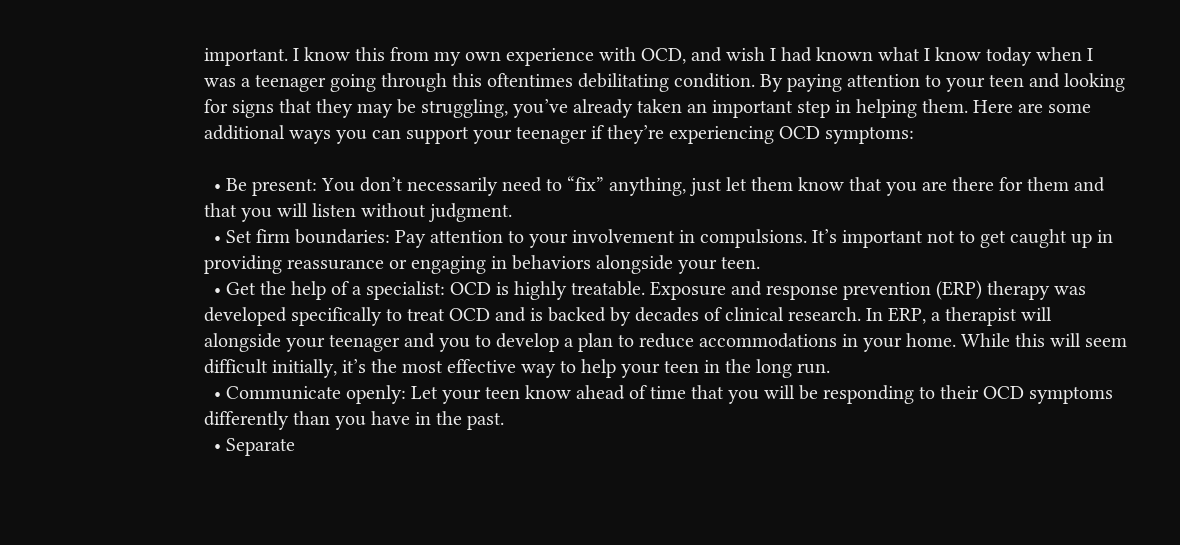important. I know this from my own experience with OCD, and wish I had known what I know today when I was a teenager going through this oftentimes debilitating condition. By paying attention to your teen and looking for signs that they may be struggling, you’ve already taken an important step in helping them. Here are some additional ways you can support your teenager if they’re experiencing OCD symptoms:

  • Be present: You don’t necessarily need to “fix” anything, just let them know that you are there for them and that you will listen without judgment.
  • Set firm boundaries: Pay attention to your involvement in compulsions. It’s important not to get caught up in providing reassurance or engaging in behaviors alongside your teen.
  • Get the help of a specialist: OCD is highly treatable. Exposure and response prevention (ERP) therapy was developed specifically to treat OCD and is backed by decades of clinical research. In ERP, a therapist will alongside your teenager and you to develop a plan to reduce accommodations in your home. While this will seem difficult initially, it’s the most effective way to help your teen in the long run.
  • Communicate openly: Let your teen know ahead of time that you will be responding to their OCD symptoms differently than you have in the past.
  • Separate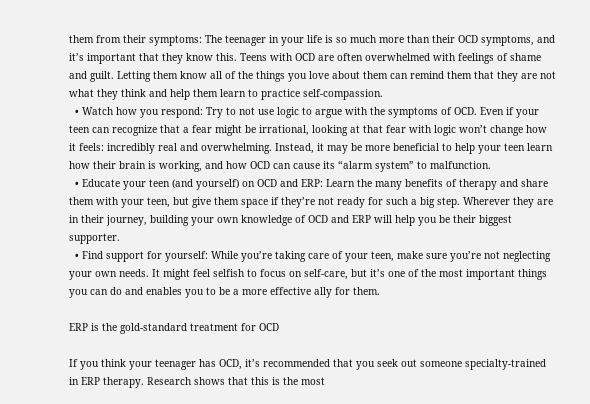them from their symptoms: The teenager in your life is so much more than their OCD symptoms, and it’s important that they know this. Teens with OCD are often overwhelmed with feelings of shame and guilt. Letting them know all of the things you love about them can remind them that they are not what they think and help them learn to practice self-compassion.
  • Watch how you respond: Try to not use logic to argue with the symptoms of OCD. Even if your teen can recognize that a fear might be irrational, looking at that fear with logic won’t change how it feels: incredibly real and overwhelming. Instead, it may be more beneficial to help your teen learn how their brain is working, and how OCD can cause its “alarm system” to malfunction.
  • Educate your teen (and yourself) on OCD and ERP: Learn the many benefits of therapy and share them with your teen, but give them space if they’re not ready for such a big step. Wherever they are in their journey, building your own knowledge of OCD and ERP will help you be their biggest supporter.
  • Find support for yourself: While you’re taking care of your teen, make sure you’re not neglecting your own needs. It might feel selfish to focus on self-care, but it’s one of the most important things you can do and enables you to be a more effective ally for them.

ERP is the gold-standard treatment for OCD

If you think your teenager has OCD, it’s recommended that you seek out someone specialty-trained in ERP therapy. Research shows that this is the most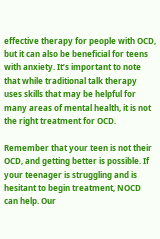effective therapy for people with OCD, but it can also be beneficial for teens with anxiety. It’s important to note that while traditional talk therapy uses skills that may be helpful for many areas of mental health, it is not the right treatment for OCD.

Remember that your teen is not their OCD, and getting better is possible. If your teenager is struggling and is hesitant to begin treatment, NOCD can help. Our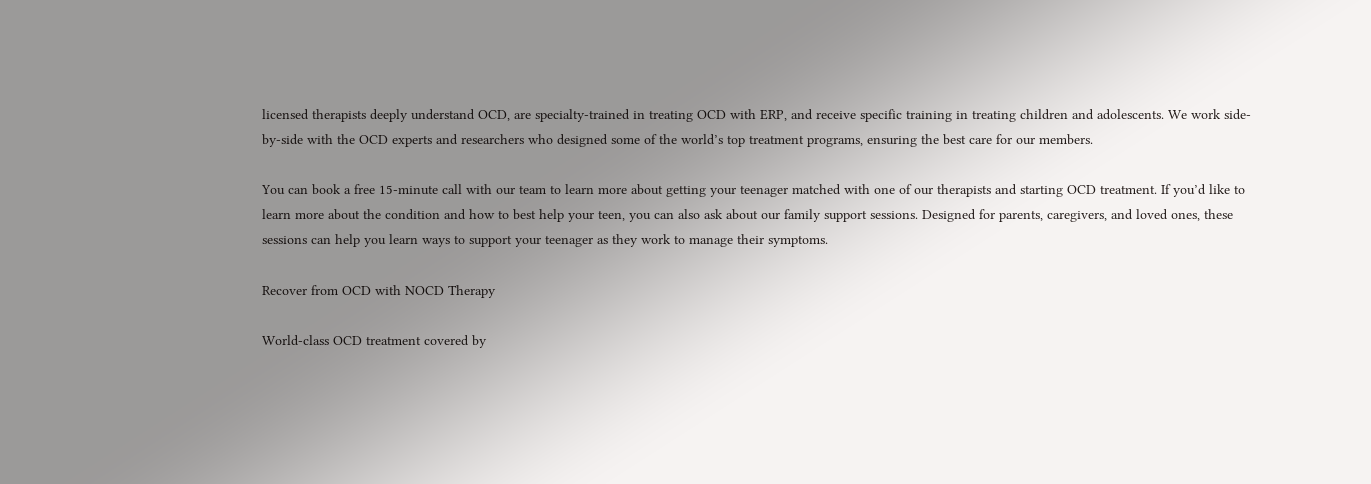licensed therapists deeply understand OCD, are specialty-trained in treating OCD with ERP, and receive specific training in treating children and adolescents. We work side-by-side with the OCD experts and researchers who designed some of the world’s top treatment programs, ensuring the best care for our members.

You can book a free 15-minute call with our team to learn more about getting your teenager matched with one of our therapists and starting OCD treatment. If you’d like to learn more about the condition and how to best help your teen, you can also ask about our family support sessions. Designed for parents, caregivers, and loved ones, these sessions can help you learn ways to support your teenager as they work to manage their symptoms.

Recover from OCD with NOCD Therapy

World-class OCD treatment covered by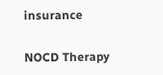insurance

NOCD Therapy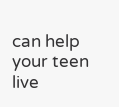can help your teen live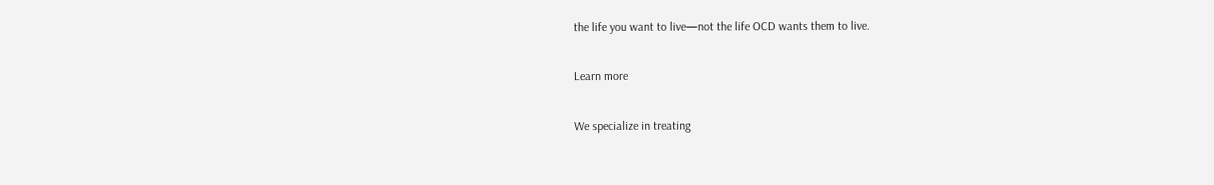the life you want to live—not the life OCD wants them to live.

Learn more

We specialize in treating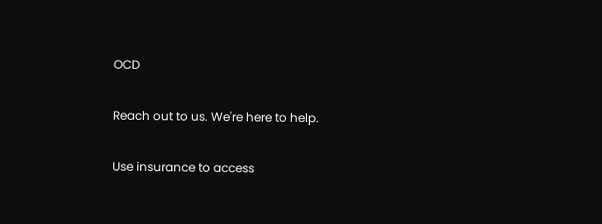OCD

Reach out to us. We're here to help.

Use insurance to access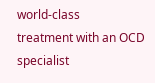world-class
treatment with an OCD specialist